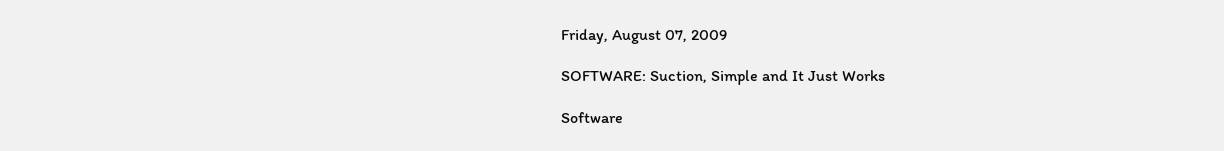Friday, August 07, 2009

SOFTWARE: Suction, Simple and It Just Works

Software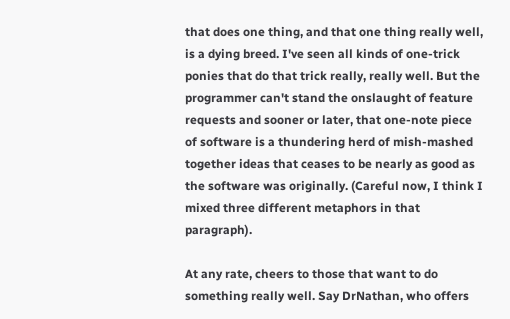that does one thing, and that one thing really well, is a dying breed. I've seen all kinds of one-trick ponies that do that trick really, really well. But the programmer can't stand the onslaught of feature requests and sooner or later, that one-note piece of software is a thundering herd of mish-mashed together ideas that ceases to be nearly as good as the software was originally. (Careful now, I think I mixed three different metaphors in that paragraph).

At any rate, cheers to those that want to do something really well. Say DrNathan, who offers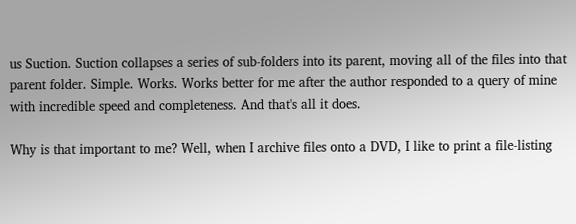us Suction. Suction collapses a series of sub-folders into its parent, moving all of the files into that parent folder. Simple. Works. Works better for me after the author responded to a query of mine with incredible speed and completeness. And that's all it does.

Why is that important to me? Well, when I archive files onto a DVD, I like to print a file-listing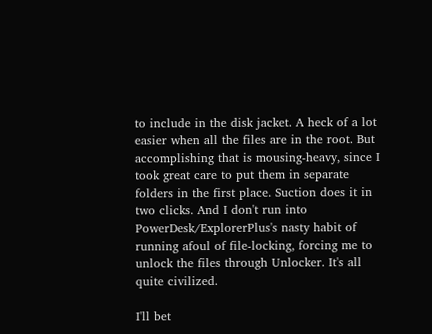to include in the disk jacket. A heck of a lot easier when all the files are in the root. But accomplishing that is mousing-heavy, since I took great care to put them in separate folders in the first place. Suction does it in two clicks. And I don't run into PowerDesk/ExplorerPlus's nasty habit of running afoul of file-locking, forcing me to unlock the files through Unlocker. It's all quite civilized.

I'll bet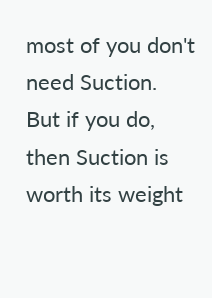most of you don't need Suction. But if you do, then Suction is worth its weight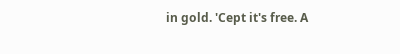in gold. 'Cept it's free. A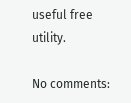useful free utility.

No comments: